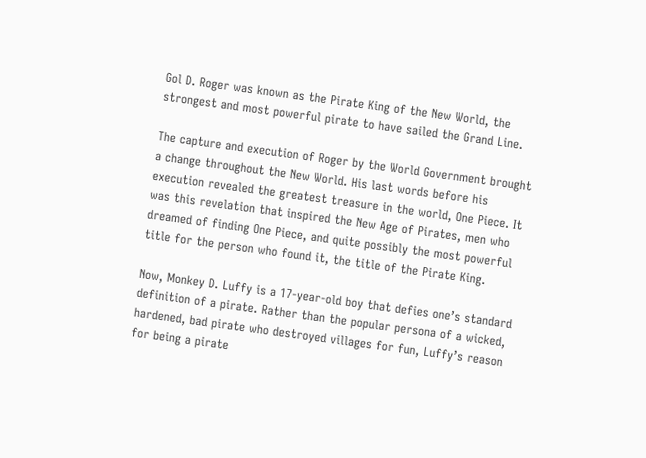Gol D. Roger was known as the Pirate King of the New World, the strongest and most powerful pirate to have sailed the Grand Line.

The capture and execution of Roger by the World Government brought a change throughout the New World. His last words before his execution revealed the greatest treasure in the world, One Piece. It was this revelation that inspired the New Age of Pirates, men who dreamed of finding One Piece, and quite possibly the most powerful title for the person who found it, the title of the Pirate King.

Now, Monkey D. Luffy is a 17-year-old boy that defies one’s standard definition of a pirate. Rather than the popular persona of a wicked, hardened, bad pirate who destroyed villages for fun, Luffy’s reason for being a pirate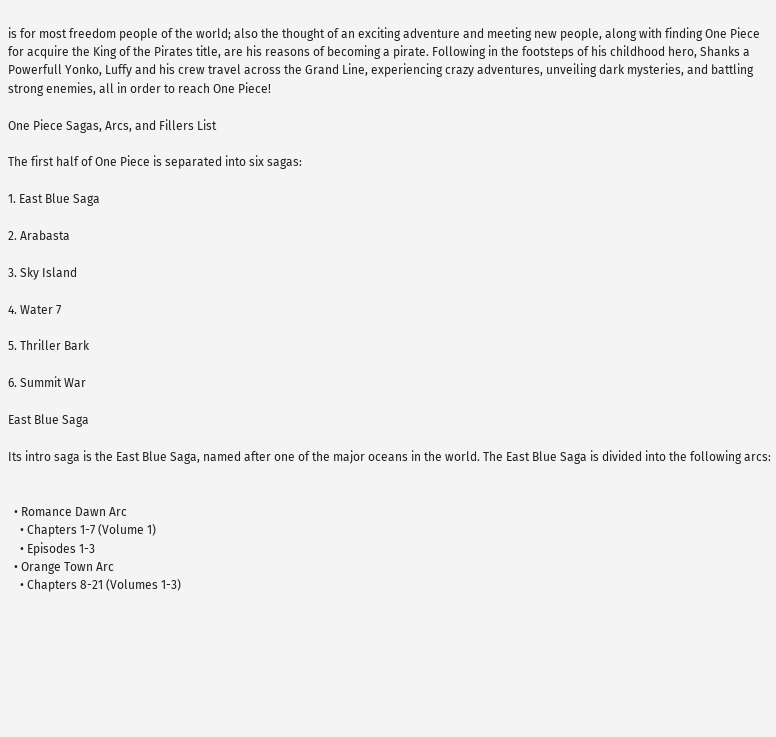is for most freedom people of the world; also the thought of an exciting adventure and meeting new people, along with finding One Piece for acquire the King of the Pirates title, are his reasons of becoming a pirate. Following in the footsteps of his childhood hero, Shanks a Powerfull Yonko, Luffy and his crew travel across the Grand Line, experiencing crazy adventures, unveiling dark mysteries, and battling strong enemies, all in order to reach One Piece!

One Piece Sagas, Arcs, and Fillers List

The first half of One Piece is separated into six sagas:

1. East Blue Saga

2. Arabasta

3. Sky Island

4. Water 7

5. Thriller Bark

6. Summit War

East Blue Saga

Its intro saga is the East Blue Saga, named after one of the major oceans in the world. The East Blue Saga is divided into the following arcs:


  • Romance Dawn Arc
    • Chapters 1-7 (Volume 1)
    • Episodes 1-3
  • Orange Town Arc
    • Chapters 8-21 (Volumes 1-3)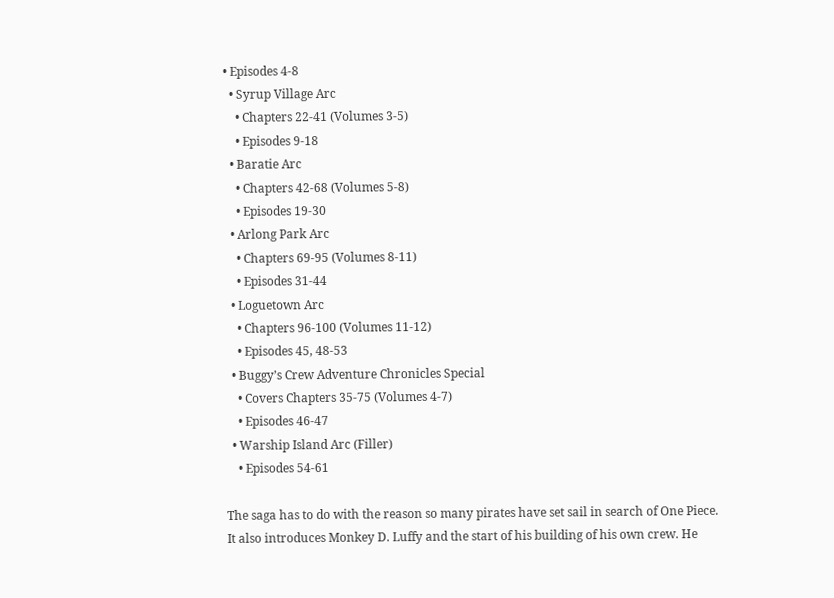• Episodes 4-8
  • Syrup Village Arc
    • Chapters 22-41 (Volumes 3-5)
    • Episodes 9-18
  • Baratie Arc
    • Chapters 42-68 (Volumes 5-8)
    • Episodes 19-30
  • Arlong Park Arc
    • Chapters 69-95 (Volumes 8-11)
    • Episodes 31-44
  • Loguetown Arc
    • Chapters 96-100 (Volumes 11-12)
    • Episodes 45, 48-53
  • Buggy’s Crew Adventure Chronicles Special
    • Covers Chapters 35-75 (Volumes 4-7)
    • Episodes 46-47
  • Warship Island Arc (Filler)
    • Episodes 54-61

The saga has to do with the reason so many pirates have set sail in search of One Piece. It also introduces Monkey D. Luffy and the start of his building of his own crew. He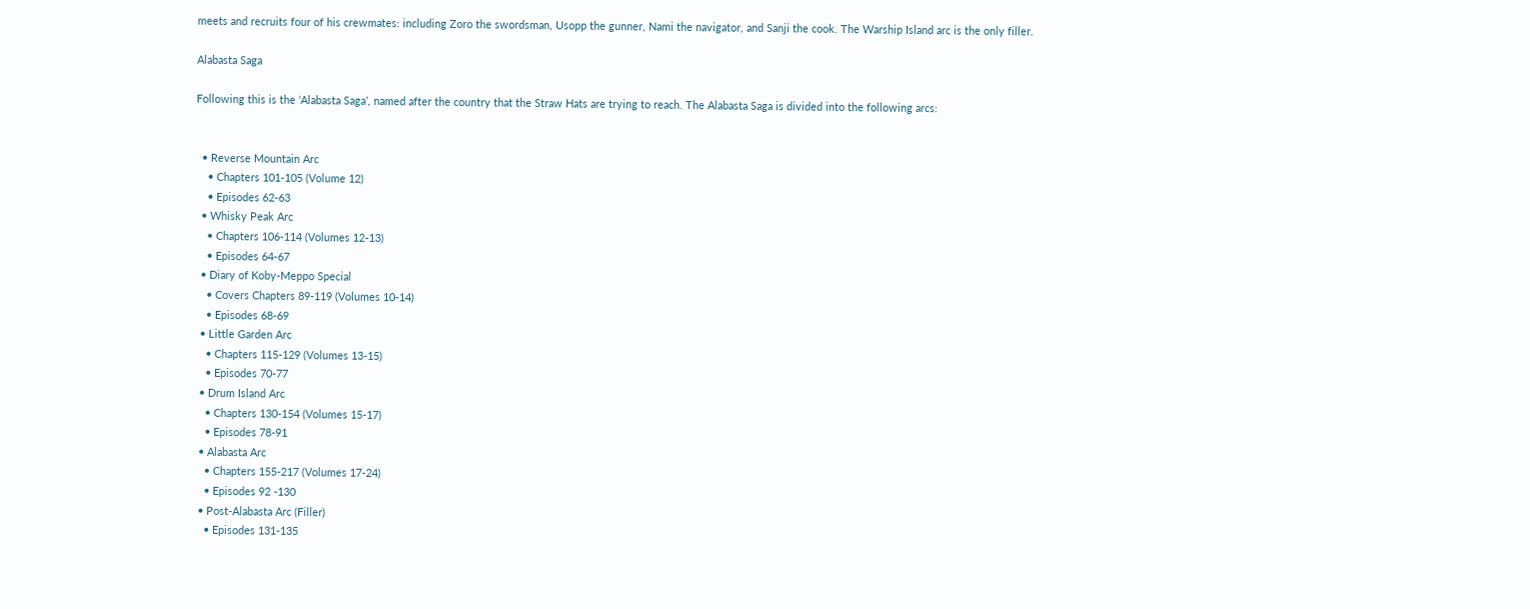meets and recruits four of his crewmates: including Zoro the swordsman, Usopp the gunner, Nami the navigator, and Sanji the cook. The Warship Island arc is the only filler.

Alabasta Saga

Following this is the ‘Alabasta Saga’, named after the country that the Straw Hats are trying to reach. The Alabasta Saga is divided into the following arcs:


  • Reverse Mountain Arc
    • Chapters 101-105 (Volume 12)
    • Episodes 62-63
  • Whisky Peak Arc
    • Chapters 106-114 (Volumes 12-13)
    • Episodes 64-67
  • Diary of Koby-Meppo Special
    • Covers Chapters 89-119 (Volumes 10-14)
    • Episodes 68-69
  • Little Garden Arc
    • Chapters 115-129 (Volumes 13-15)
    • Episodes 70-77
  • Drum Island Arc
    • Chapters 130-154 (Volumes 15-17)
    • Episodes 78-91
  • Alabasta Arc
    • Chapters 155-217 (Volumes 17-24)
    • Episodes 92 -130
  • Post-Alabasta Arc (Filler)
    • Episodes 131-135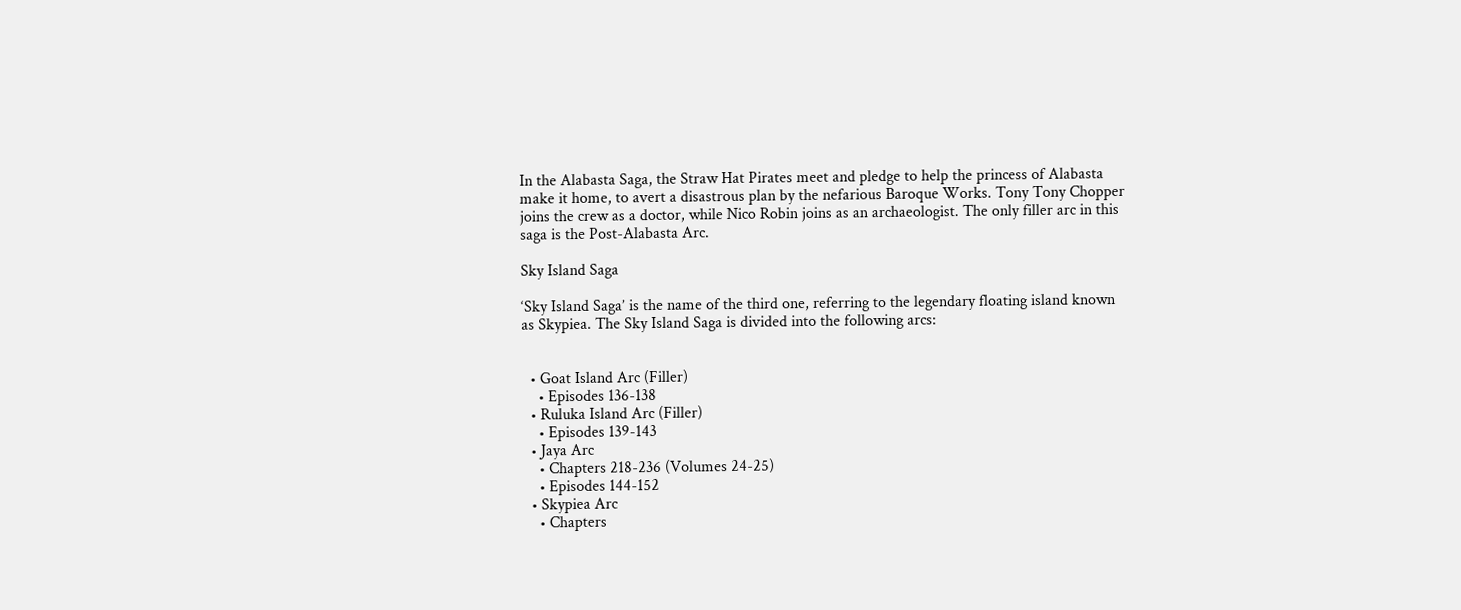In the Alabasta Saga, the Straw Hat Pirates meet and pledge to help the princess of Alabasta make it home, to avert a disastrous plan by the nefarious Baroque Works. Tony Tony Chopper joins the crew as a doctor, while Nico Robin joins as an archaeologist. The only filler arc in this saga is the Post-Alabasta Arc.

Sky Island Saga

‘Sky Island Saga’ is the name of the third one, referring to the legendary floating island known as Skypiea. The Sky Island Saga is divided into the following arcs:


  • Goat Island Arc (Filler)
    • Episodes 136-138
  • Ruluka Island Arc (Filler)
    • Episodes 139-143
  • Jaya Arc
    • Chapters 218-236 (Volumes 24-25)
    • Episodes 144-152
  • Skypiea Arc
    • Chapters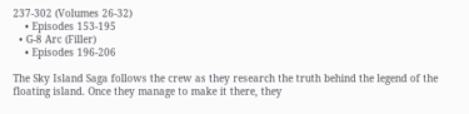237-302 (Volumes 26-32)
    • Episodes 153-195
  • G-8 Arc (Filler)
    • Episodes 196-206

The Sky Island Saga follows the crew as they research the truth behind the legend of the floating island. Once they manage to make it there, they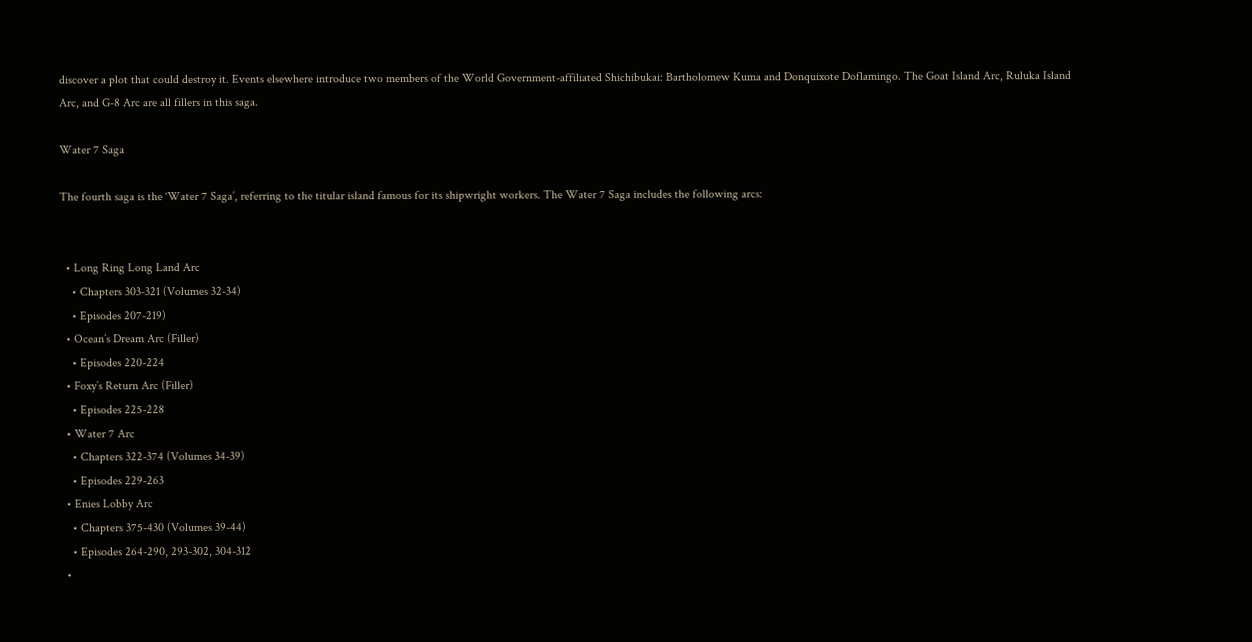discover a plot that could destroy it. Events elsewhere introduce two members of the World Government-affiliated Shichibukai: Bartholomew Kuma and Donquixote Doflamingo. The Goat Island Arc, Ruluka Island Arc, and G-8 Arc are all fillers in this saga.

Water 7 Saga

The fourth saga is the ‘Water 7 Saga’, referring to the titular island famous for its shipwright workers. The Water 7 Saga includes the following arcs:


  • Long Ring Long Land Arc
    • Chapters 303-321 (Volumes 32-34)
    • Episodes 207-219)
  • Ocean’s Dream Arc (Filler)
    • Episodes 220-224
  • Foxy’s Return Arc (Filler)
    • Episodes 225-228
  • Water 7 Arc
    • Chapters 322-374 (Volumes 34-39)
    • Episodes 229-263
  • Enies Lobby Arc
    • Chapters 375-430 (Volumes 39-44)
    • Episodes 264-290, 293-302, 304-312
  •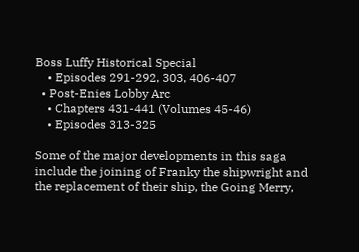Boss Luffy Historical Special
    • Episodes 291-292, 303, 406-407
  • Post-Enies Lobby Arc
    • Chapters 431-441 (Volumes 45-46)
    • Episodes 313-325

Some of the major developments in this saga include the joining of Franky the shipwright and the replacement of their ship, the Going Merry,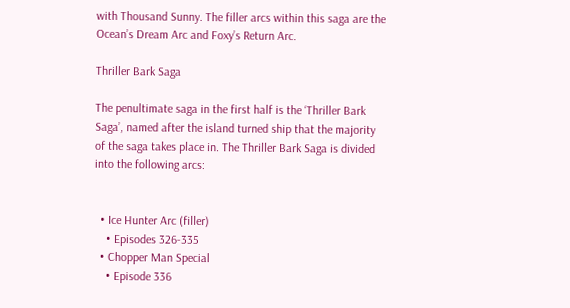with Thousand Sunny. The filler arcs within this saga are the Ocean’s Dream Arc and Foxy’s Return Arc.

Thriller Bark Saga

The penultimate saga in the first half is the ‘Thriller Bark Saga’, named after the island turned ship that the majority of the saga takes place in. The Thriller Bark Saga is divided into the following arcs:


  • Ice Hunter Arc (filler)
    • Episodes 326-335
  • Chopper Man Special
    • Episode 336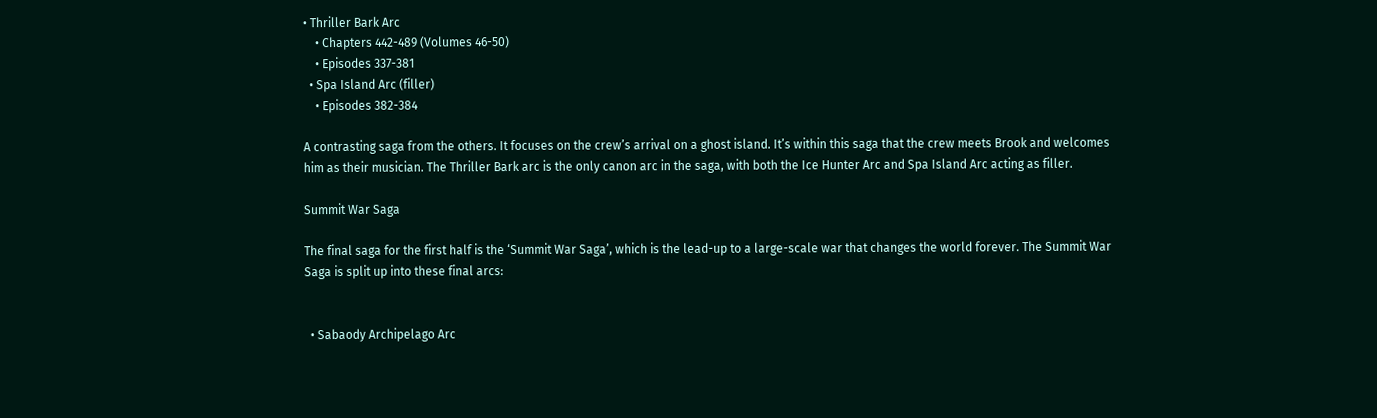• Thriller Bark Arc
    • Chapters 442-489 (Volumes 46-50)
    • Episodes 337-381
  • Spa Island Arc (filler)
    • Episodes 382-384

A contrasting saga from the others. It focuses on the crew’s arrival on a ghost island. It’s within this saga that the crew meets Brook and welcomes him as their musician. The Thriller Bark arc is the only canon arc in the saga, with both the Ice Hunter Arc and Spa Island Arc acting as filler.

Summit War Saga

The final saga for the first half is the ‘Summit War Saga’, which is the lead-up to a large-scale war that changes the world forever. The Summit War Saga is split up into these final arcs:


  • Sabaody Archipelago Arc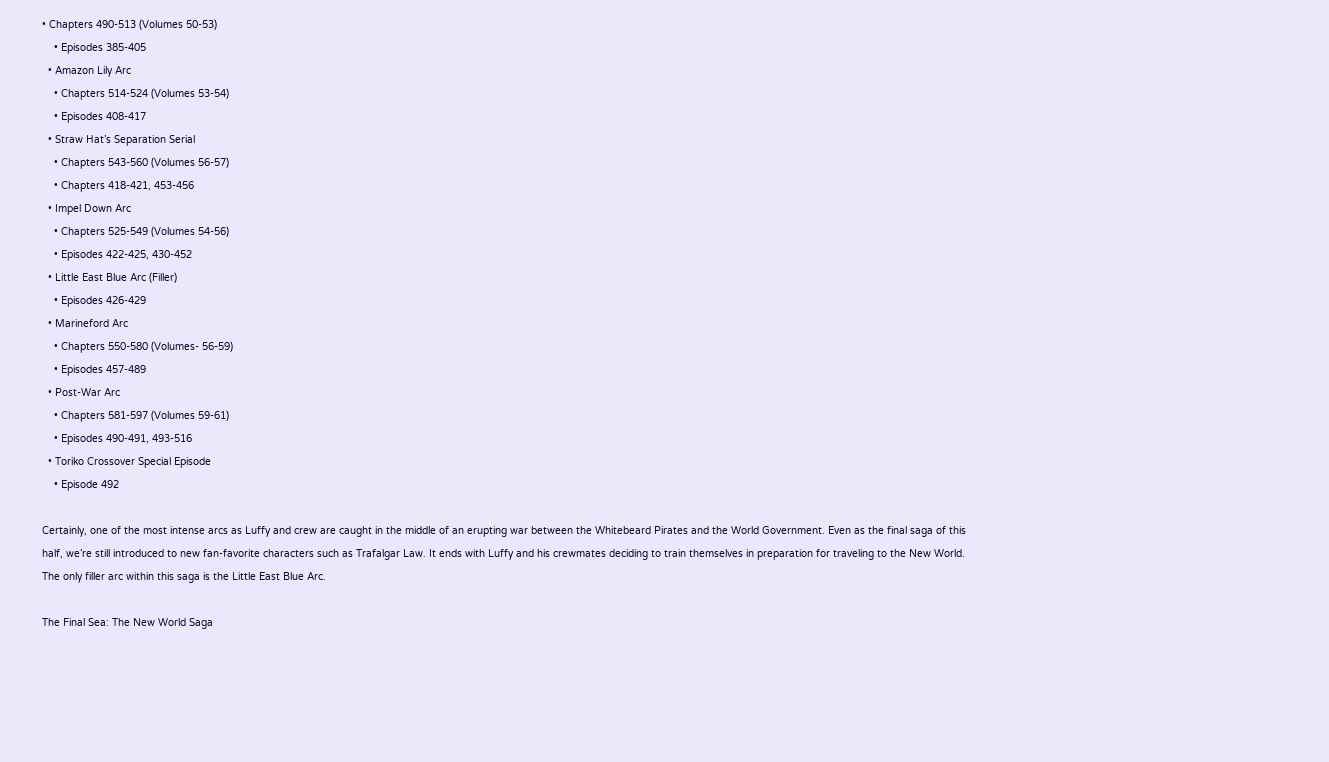• Chapters 490-513 (Volumes 50-53)
    • Episodes 385-405
  • Amazon Lily Arc
    • Chapters 514-524 (Volumes 53-54)
    • Episodes 408-417
  • Straw Hat’s Separation Serial
    • Chapters 543-560 (Volumes 56-57)
    • Chapters 418-421, 453-456
  • Impel Down Arc
    • Chapters 525-549 (Volumes 54-56)
    • Episodes 422-425, 430-452
  • Little East Blue Arc (Filler)
    • Episodes 426-429
  • Marineford Arc
    • Chapters 550-580 (Volumes- 56-59)
    • Episodes 457-489
  • Post-War Arc
    • Chapters 581-597 (Volumes 59-61)
    • Episodes 490-491, 493-516
  • Toriko Crossover Special Episode
    • Episode 492

Certainly, one of the most intense arcs as Luffy and crew are caught in the middle of an erupting war between the Whitebeard Pirates and the World Government. Even as the final saga of this half, we’re still introduced to new fan-favorite characters such as Trafalgar Law. It ends with Luffy and his crewmates deciding to train themselves in preparation for traveling to the New World. The only filler arc within this saga is the Little East Blue Arc.

The Final Sea: The New World Saga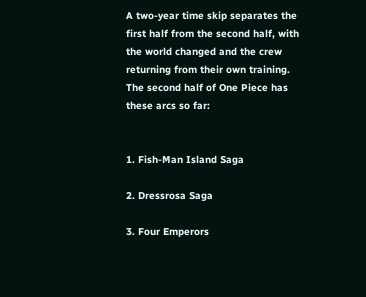A two-year time skip separates the first half from the second half, with the world changed and the crew returning from their own training. The second half of One Piece has these arcs so far:


1. Fish-Man Island Saga

2. Dressrosa Saga

3. Four Emperors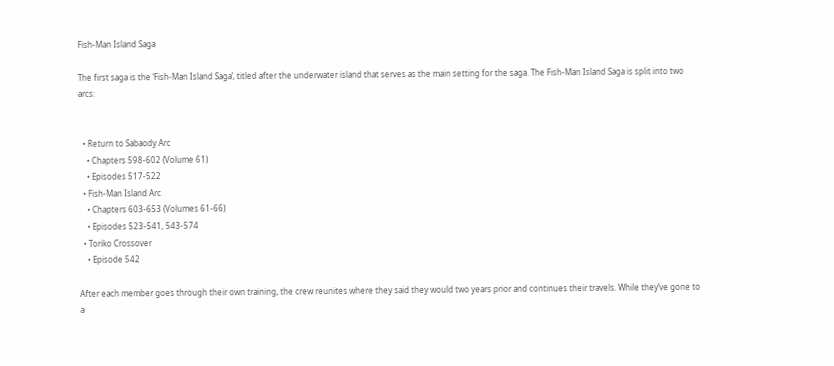Fish-Man Island Saga

The first saga is the ‘Fish-Man Island Saga’, titled after the underwater island that serves as the main setting for the saga. The Fish-Man Island Saga is split into two arcs:


  • Return to Sabaody Arc
    • Chapters 598-602 (Volume 61)
    • Episodes 517-522
  • Fish-Man Island Arc
    • Chapters 603-653 (Volumes 61-66)
    • Episodes 523-541, 543-574
  • Toriko Crossover
    • Episode 542

After each member goes through their own training, the crew reunites where they said they would two years prior and continues their travels. While they’ve gone to a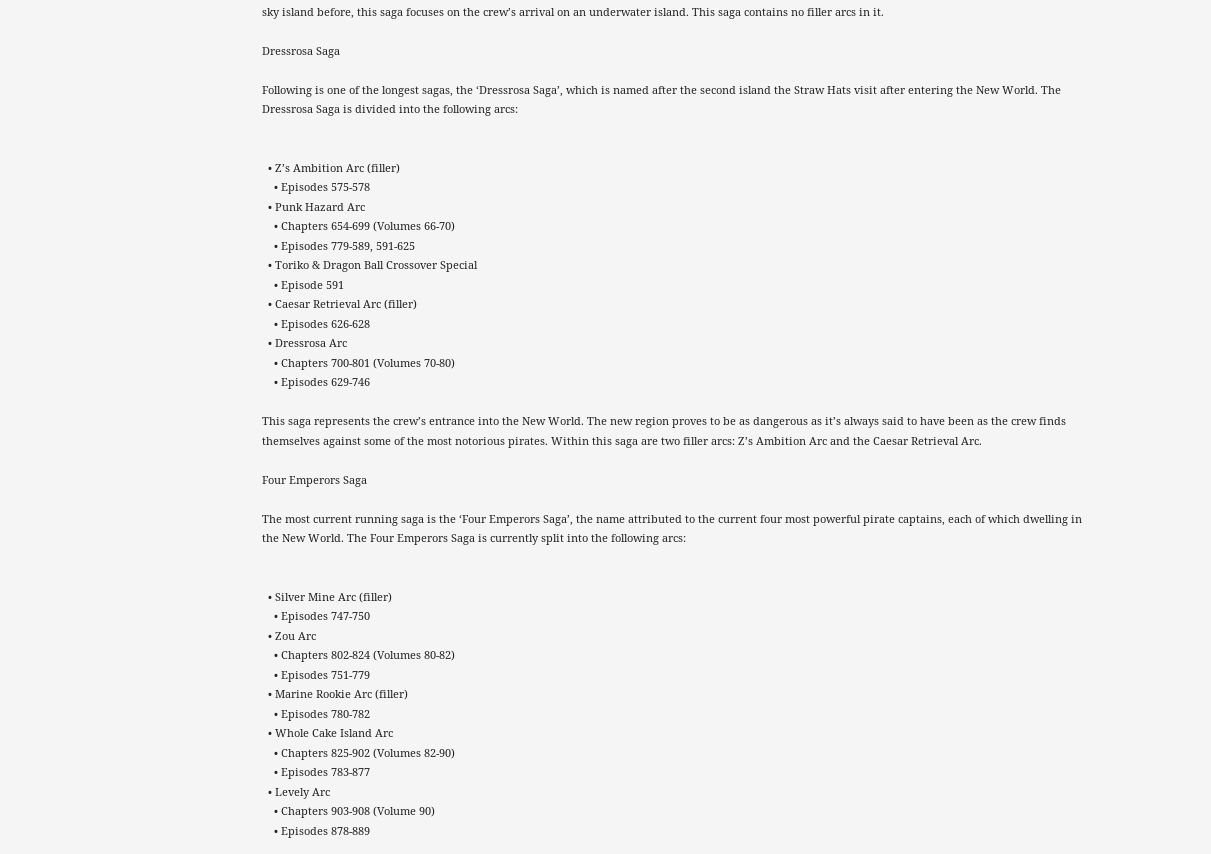sky island before, this saga focuses on the crew’s arrival on an underwater island. This saga contains no filler arcs in it.

Dressrosa Saga

Following is one of the longest sagas, the ‘Dressrosa Saga’, which is named after the second island the Straw Hats visit after entering the New World. The Dressrosa Saga is divided into the following arcs:


  • Z’s Ambition Arc (filler)
    • Episodes 575-578
  • Punk Hazard Arc
    • Chapters 654-699 (Volumes 66-70)
    • Episodes 779-589, 591-625
  • Toriko & Dragon Ball Crossover Special
    • Episode 591
  • Caesar Retrieval Arc (filler)
    • Episodes 626-628
  • Dressrosa Arc
    • Chapters 700-801 (Volumes 70-80)
    • Episodes 629-746

This saga represents the crew’s entrance into the New World. The new region proves to be as dangerous as it’s always said to have been as the crew finds themselves against some of the most notorious pirates. Within this saga are two filler arcs: Z’s Ambition Arc and the Caesar Retrieval Arc.

Four Emperors Saga

The most current running saga is the ‘Four Emperors Saga’, the name attributed to the current four most powerful pirate captains, each of which dwelling in the New World. The Four Emperors Saga is currently split into the following arcs:


  • Silver Mine Arc (filler)
    • Episodes 747-750
  • Zou Arc
    • Chapters 802-824 (Volumes 80-82)
    • Episodes 751-779
  • Marine Rookie Arc (filler)
    • Episodes 780-782
  • Whole Cake Island Arc
    • Chapters 825-902 (Volumes 82-90)
    • Episodes 783-877
  • Levely Arc
    • Chapters 903-908 (Volume 90)
    • Episodes 878-889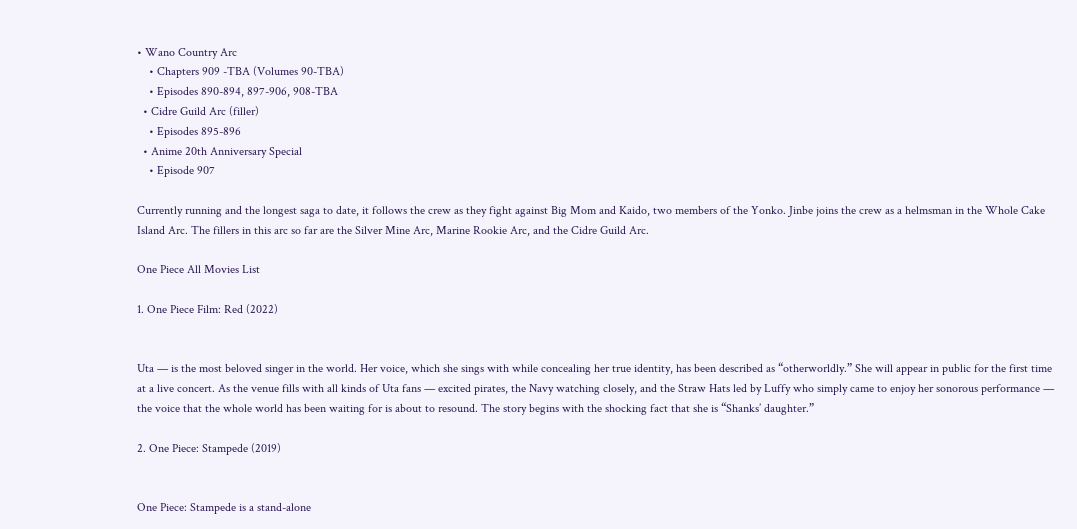• Wano Country Arc
    • Chapters 909 -TBA (Volumes 90-TBA)
    • Episodes 890-894, 897-906, 908-TBA
  • Cidre Guild Arc (filler)
    • Episodes 895-896
  • Anime 20th Anniversary Special
    • Episode 907

Currently running and the longest saga to date, it follows the crew as they fight against Big Mom and Kaido, two members of the Yonko. Jinbe joins the crew as a helmsman in the Whole Cake Island Arc. The fillers in this arc so far are the Silver Mine Arc, Marine Rookie Arc, and the Cidre Guild Arc.

One Piece All Movies List

1. One Piece Film: Red (2022)


Uta — is the most beloved singer in the world. Her voice, which she sings with while concealing her true identity, has been described as “otherworldly.” She will appear in public for the first time at a live concert. As the venue fills with all kinds of Uta fans — excited pirates, the Navy watching closely, and the Straw Hats led by Luffy who simply came to enjoy her sonorous performance — the voice that the whole world has been waiting for is about to resound. The story begins with the shocking fact that she is “Shanks’ daughter.”

2. One Piece: Stampede (2019)


One Piece: Stampede is a stand-alone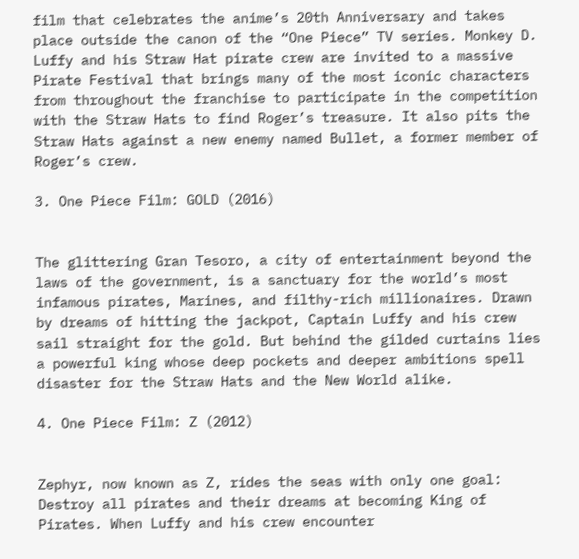film that celebrates the anime’s 20th Anniversary and takes place outside the canon of the “One Piece” TV series. Monkey D. Luffy and his Straw Hat pirate crew are invited to a massive Pirate Festival that brings many of the most iconic characters from throughout the franchise to participate in the competition with the Straw Hats to find Roger’s treasure. It also pits the Straw Hats against a new enemy named Bullet, a former member of Roger’s crew.

3. One Piece Film: GOLD (2016)


The glittering Gran Tesoro, a city of entertainment beyond the laws of the government, is a sanctuary for the world’s most infamous pirates, Marines, and filthy-rich millionaires. Drawn by dreams of hitting the jackpot, Captain Luffy and his crew sail straight for the gold. But behind the gilded curtains lies a powerful king whose deep pockets and deeper ambitions spell disaster for the Straw Hats and the New World alike.

4. One Piece Film: Z (2012)


Zephyr, now known as Z, rides the seas with only one goal: Destroy all pirates and their dreams at becoming King of Pirates. When Luffy and his crew encounter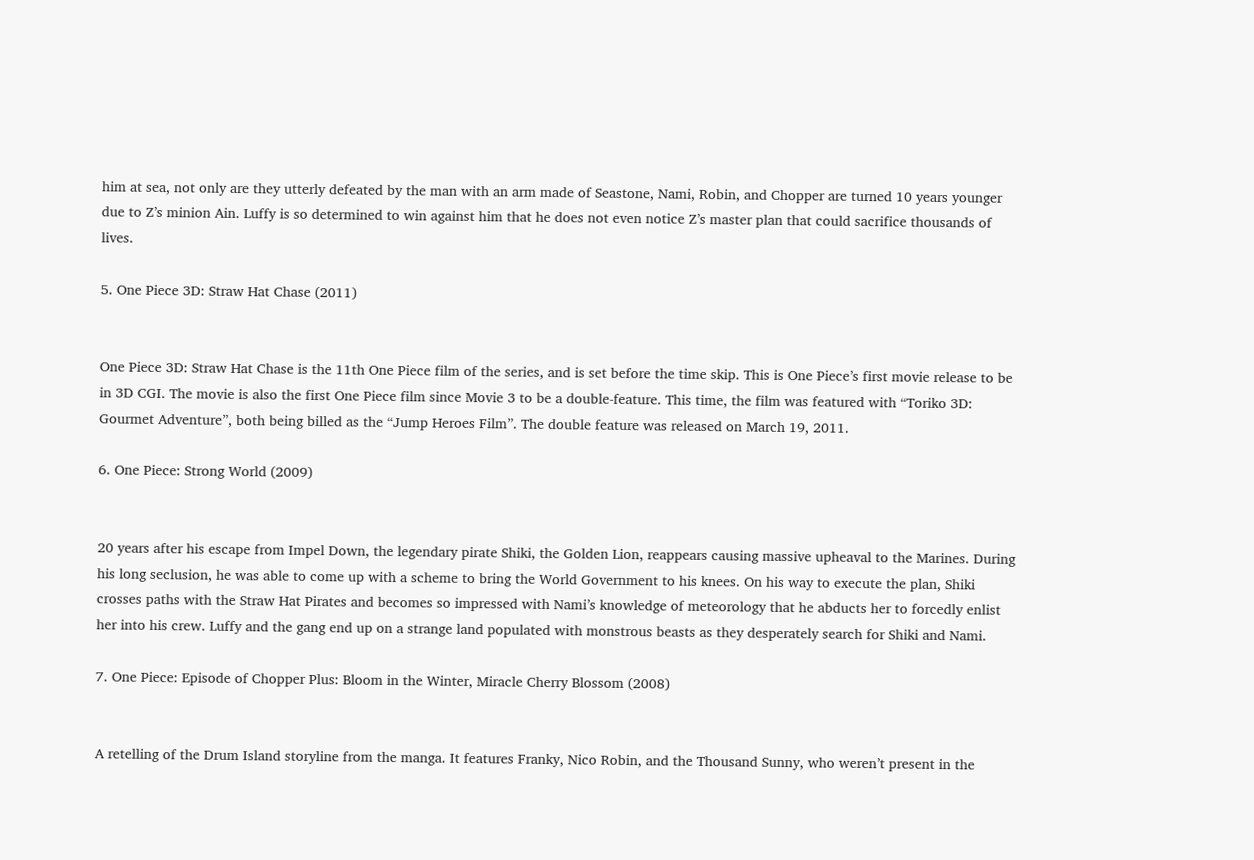him at sea, not only are they utterly defeated by the man with an arm made of Seastone, Nami, Robin, and Chopper are turned 10 years younger due to Z’s minion Ain. Luffy is so determined to win against him that he does not even notice Z’s master plan that could sacrifice thousands of lives.

5. One Piece 3D: Straw Hat Chase (2011)


One Piece 3D: Straw Hat Chase is the 11th One Piece film of the series, and is set before the time skip. This is One Piece’s first movie release to be in 3D CGI. The movie is also the first One Piece film since Movie 3 to be a double-feature. This time, the film was featured with “Toriko 3D: Gourmet Adventure”, both being billed as the “Jump Heroes Film”. The double feature was released on March 19, 2011.

6. One Piece: Strong World (2009)


20 years after his escape from Impel Down, the legendary pirate Shiki, the Golden Lion, reappears causing massive upheaval to the Marines. During his long seclusion, he was able to come up with a scheme to bring the World Government to his knees. On his way to execute the plan, Shiki crosses paths with the Straw Hat Pirates and becomes so impressed with Nami’s knowledge of meteorology that he abducts her to forcedly enlist her into his crew. Luffy and the gang end up on a strange land populated with monstrous beasts as they desperately search for Shiki and Nami.

7. One Piece: Episode of Chopper Plus: Bloom in the Winter, Miracle Cherry Blossom (2008)


A retelling of the Drum Island storyline from the manga. It features Franky, Nico Robin, and the Thousand Sunny, who weren’t present in the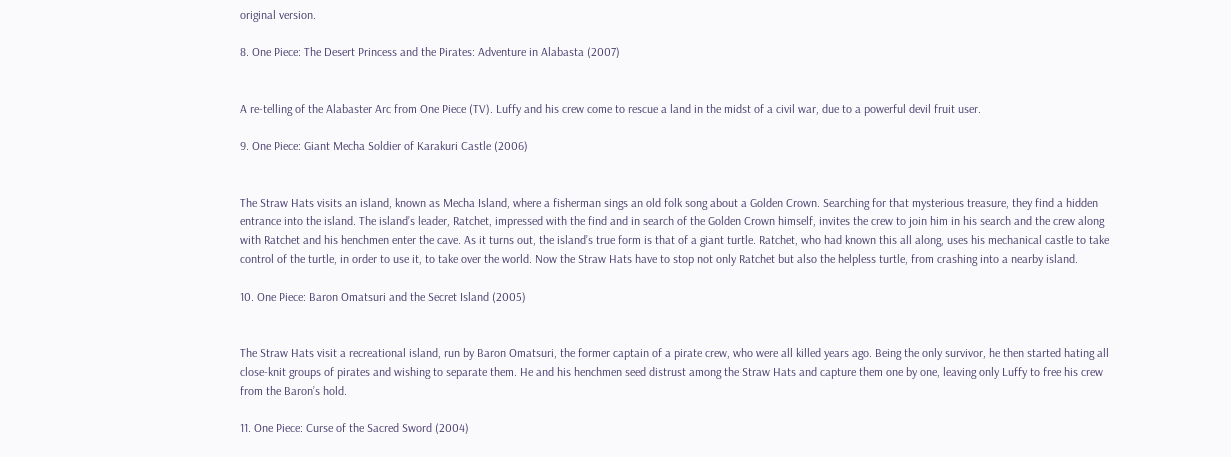original version.

8. One Piece: The Desert Princess and the Pirates: Adventure in Alabasta (2007)


A re-telling of the Alabaster Arc from One Piece (TV). Luffy and his crew come to rescue a land in the midst of a civil war, due to a powerful devil fruit user.

9. One Piece: Giant Mecha Soldier of Karakuri Castle (2006)


The Straw Hats visits an island, known as Mecha Island, where a fisherman sings an old folk song about a Golden Crown. Searching for that mysterious treasure, they find a hidden entrance into the island. The island’s leader, Ratchet, impressed with the find and in search of the Golden Crown himself, invites the crew to join him in his search and the crew along with Ratchet and his henchmen enter the cave. As it turns out, the island’s true form is that of a giant turtle. Ratchet, who had known this all along, uses his mechanical castle to take control of the turtle, in order to use it, to take over the world. Now the Straw Hats have to stop not only Ratchet but also the helpless turtle, from crashing into a nearby island.

10. One Piece: Baron Omatsuri and the Secret Island (2005)


The Straw Hats visit a recreational island, run by Baron Omatsuri, the former captain of a pirate crew, who were all killed years ago. Being the only survivor, he then started hating all close-knit groups of pirates and wishing to separate them. He and his henchmen seed distrust among the Straw Hats and capture them one by one, leaving only Luffy to free his crew from the Baron’s hold.

11. One Piece: Curse of the Sacred Sword (2004)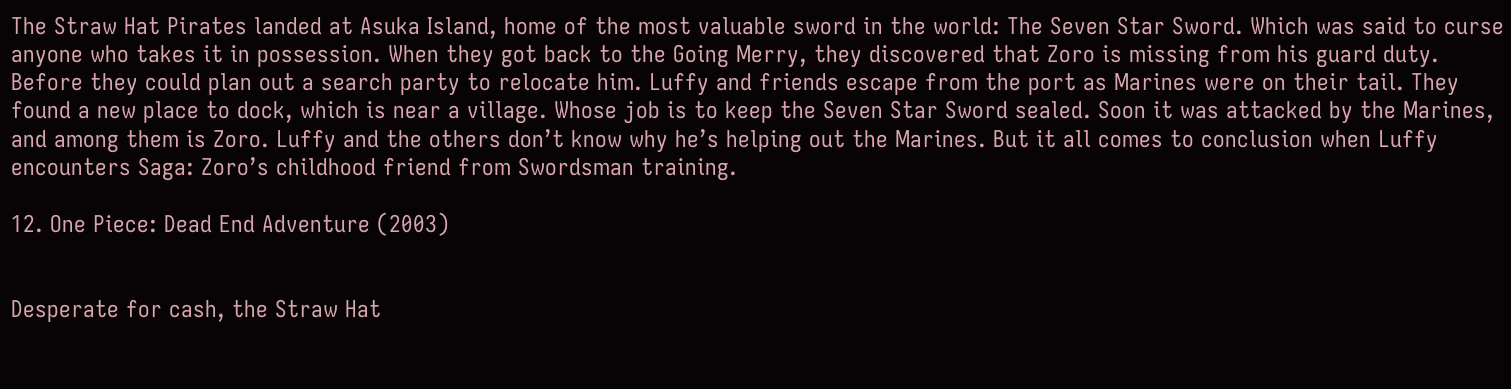The Straw Hat Pirates landed at Asuka Island, home of the most valuable sword in the world: The Seven Star Sword. Which was said to curse anyone who takes it in possession. When they got back to the Going Merry, they discovered that Zoro is missing from his guard duty. Before they could plan out a search party to relocate him. Luffy and friends escape from the port as Marines were on their tail. They found a new place to dock, which is near a village. Whose job is to keep the Seven Star Sword sealed. Soon it was attacked by the Marines, and among them is Zoro. Luffy and the others don’t know why he’s helping out the Marines. But it all comes to conclusion when Luffy encounters Saga: Zoro’s childhood friend from Swordsman training.

12. One Piece: Dead End Adventure (2003)


Desperate for cash, the Straw Hat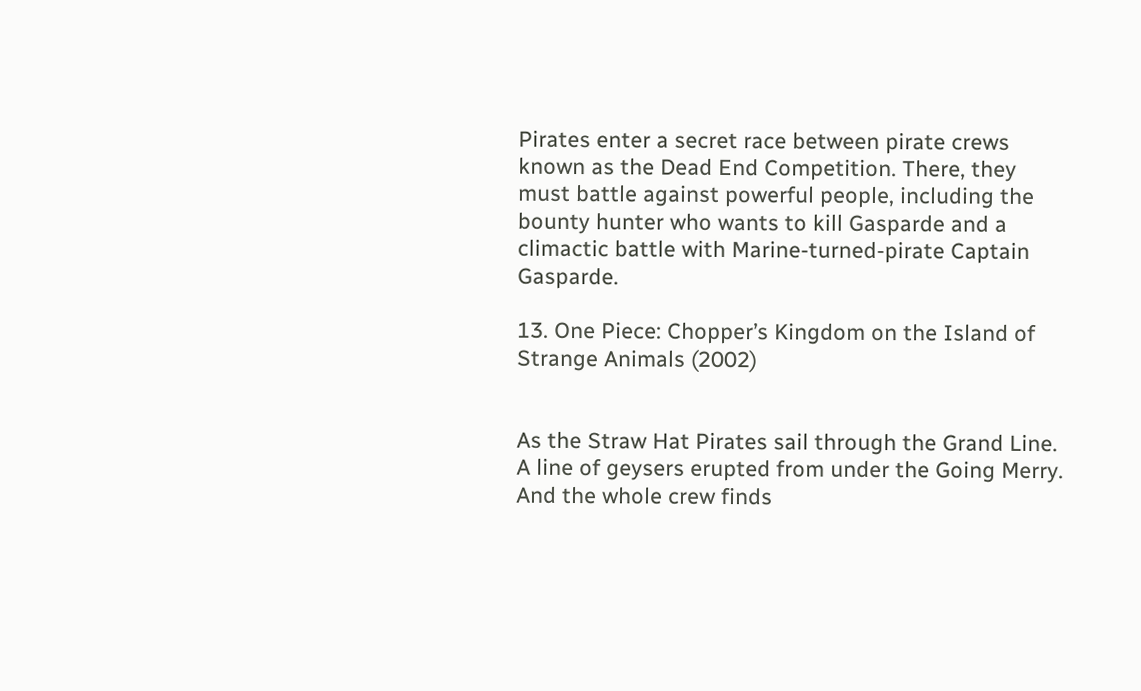Pirates enter a secret race between pirate crews known as the Dead End Competition. There, they must battle against powerful people, including the bounty hunter who wants to kill Gasparde and a climactic battle with Marine-turned-pirate Captain Gasparde.

13. One Piece: Chopper’s Kingdom on the Island of Strange Animals (2002)


As the Straw Hat Pirates sail through the Grand Line. A line of geysers erupted from under the Going Merry. And the whole crew finds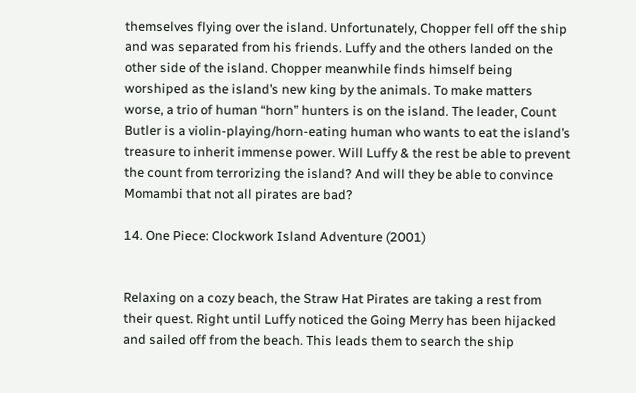themselves flying over the island. Unfortunately, Chopper fell off the ship and was separated from his friends. Luffy and the others landed on the other side of the island. Chopper meanwhile finds himself being worshiped as the island’s new king by the animals. To make matters worse, a trio of human “horn” hunters is on the island. The leader, Count Butler is a violin-playing/horn-eating human who wants to eat the island’s treasure to inherit immense power. Will Luffy & the rest be able to prevent the count from terrorizing the island? And will they be able to convince Momambi that not all pirates are bad?

14. One Piece: Clockwork Island Adventure (2001)


Relaxing on a cozy beach, the Straw Hat Pirates are taking a rest from their quest. Right until Luffy noticed the Going Merry has been hijacked and sailed off from the beach. This leads them to search the ship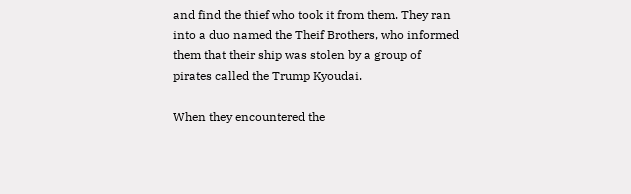and find the thief who took it from them. They ran into a duo named the Theif Brothers, who informed them that their ship was stolen by a group of pirates called the Trump Kyoudai.

When they encountered the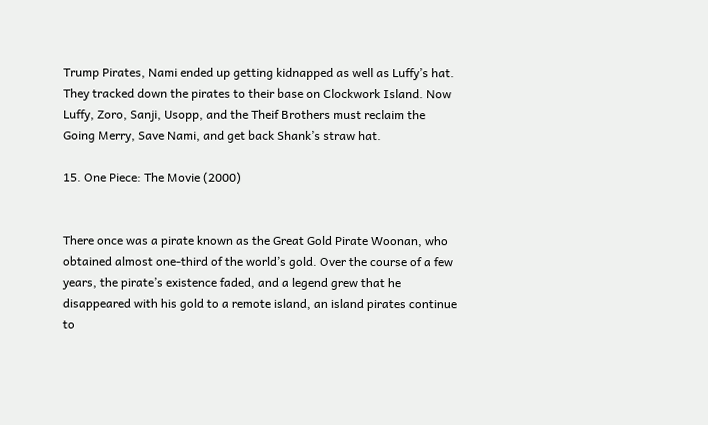Trump Pirates, Nami ended up getting kidnapped as well as Luffy’s hat. They tracked down the pirates to their base on Clockwork Island. Now Luffy, Zoro, Sanji, Usopp, and the Theif Brothers must reclaim the Going Merry, Save Nami, and get back Shank’s straw hat.

15. One Piece: The Movie (2000)


There once was a pirate known as the Great Gold Pirate Woonan, who obtained almost one-third of the world’s gold. Over the course of a few years, the pirate’s existence faded, and a legend grew that he disappeared with his gold to a remote island, an island pirates continue to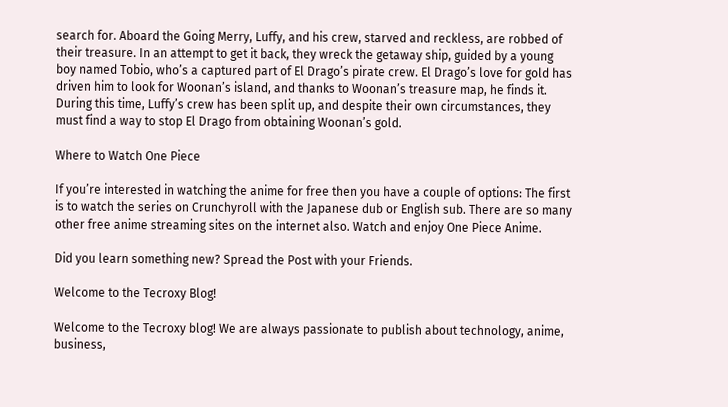search for. Aboard the Going Merry, Luffy, and his crew, starved and reckless, are robbed of their treasure. In an attempt to get it back, they wreck the getaway ship, guided by a young boy named Tobio, who’s a captured part of El Drago’s pirate crew. El Drago’s love for gold has driven him to look for Woonan’s island, and thanks to Woonan’s treasure map, he finds it. During this time, Luffy’s crew has been split up, and despite their own circumstances, they must find a way to stop El Drago from obtaining Woonan’s gold.

Where to Watch One Piece

If you’re interested in watching the anime for free then you have a couple of options: The first is to watch the series on Crunchyroll with the Japanese dub or English sub. There are so many other free anime streaming sites on the internet also. Watch and enjoy One Piece Anime.

Did you learn something new? Spread the Post with your Friends.

Welcome to the Tecroxy Blog!

Welcome to the Tecroxy blog! We are always passionate to publish about technology, anime, business,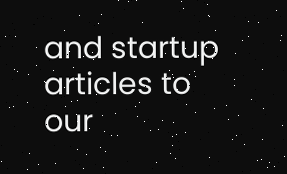and startup articles to our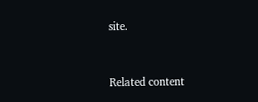site.


Related content